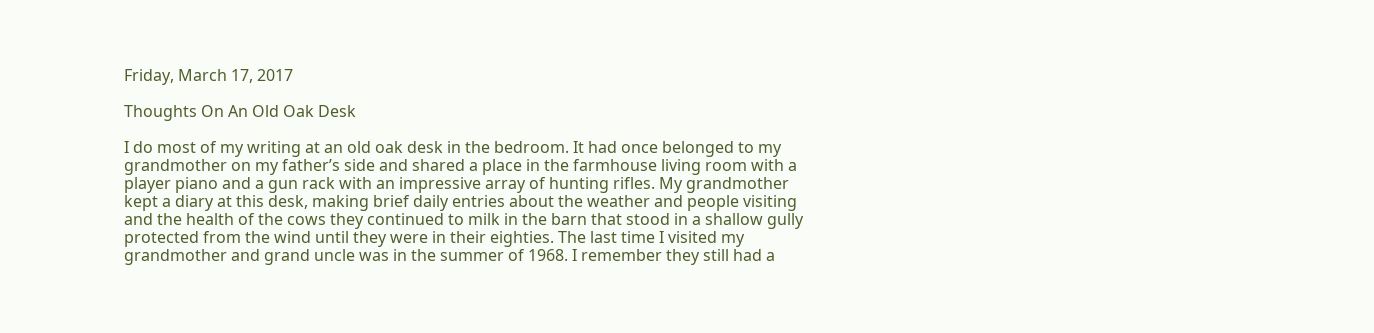Friday, March 17, 2017

Thoughts On An Old Oak Desk

I do most of my writing at an old oak desk in the bedroom. It had once belonged to my grandmother on my father’s side and shared a place in the farmhouse living room with a player piano and a gun rack with an impressive array of hunting rifles. My grandmother kept a diary at this desk, making brief daily entries about the weather and people visiting and the health of the cows they continued to milk in the barn that stood in a shallow gully protected from the wind until they were in their eighties. The last time I visited my grandmother and grand uncle was in the summer of 1968. I remember they still had a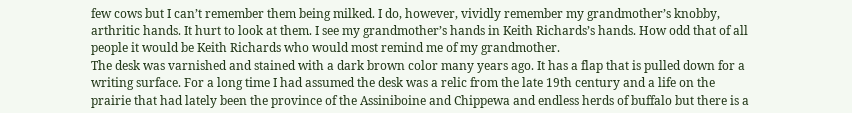few cows but I can’t remember them being milked. I do, however, vividly remember my grandmother’s knobby, arthritic hands. It hurt to look at them. I see my grandmother’s hands in Keith Richards’s hands. How odd that of all people it would be Keith Richards who would most remind me of my grandmother.
The desk was varnished and stained with a dark brown color many years ago. It has a flap that is pulled down for a writing surface. For a long time I had assumed the desk was a relic from the late 19th century and a life on the prairie that had lately been the province of the Assiniboine and Chippewa and endless herds of buffalo but there is a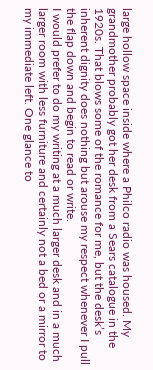large hollow space inside where a Philco radio was housed. My grandmother probably got her desk from a Sears catalogue in the 1920s. That blows some of the romance for me, but the desk’s inherent dignity does nothing but arouse my respect whenever I pull the flap down and begin to read or write.
I would prefer to do my writing at a much larger desk and in a much larger room with less furniture and certainly not a bed or a mirror to my immediate left. One glance to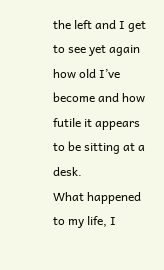the left and I get to see yet again how old I’ve become and how futile it appears to be sitting at a desk.
What happened to my life, I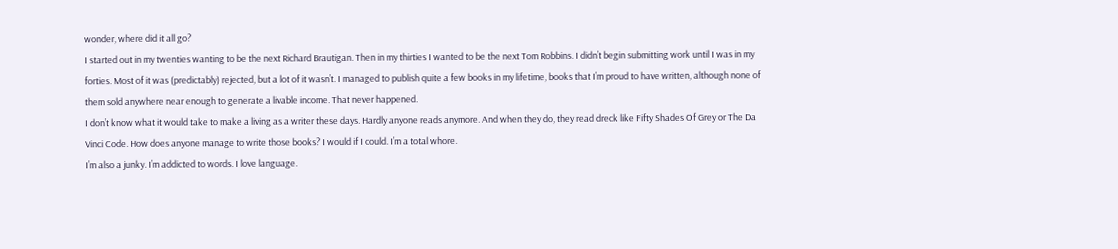wonder, where did it all go?
I started out in my twenties wanting to be the next Richard Brautigan. Then in my thirties I wanted to be the next Tom Robbins. I didn’t begin submitting work until I was in my forties. Most of it was (predictably) rejected, but a lot of it wasn’t. I managed to publish quite a few books in my lifetime, books that I’m proud to have written, although none of them sold anywhere near enough to generate a livable income. That never happened.
I don’t know what it would take to make a living as a writer these days. Hardly anyone reads anymore. And when they do, they read dreck like Fifty Shades Of Grey or The Da Vinci Code. How does anyone manage to write those books? I would if I could. I’m a total whore.
I’m also a junky. I’m addicted to words. I love language.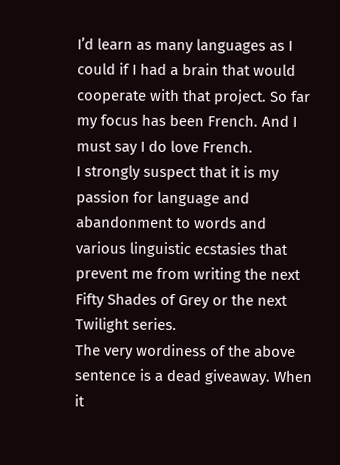I’d learn as many languages as I could if I had a brain that would cooperate with that project. So far my focus has been French. And I must say I do love French.
I strongly suspect that it is my passion for language and abandonment to words and various linguistic ecstasies that prevent me from writing the next Fifty Shades of Grey or the next Twilight series.
The very wordiness of the above sentence is a dead giveaway. When it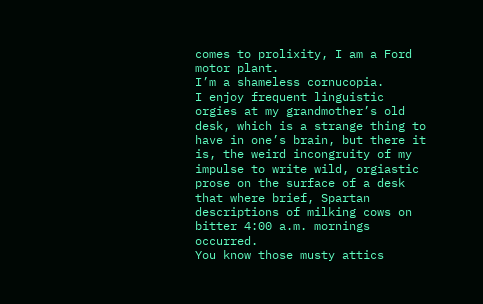comes to prolixity, I am a Ford motor plant.
I’m a shameless cornucopia.
I enjoy frequent linguistic orgies at my grandmother’s old desk, which is a strange thing to have in one’s brain, but there it is, the weird incongruity of my impulse to write wild, orgiastic prose on the surface of a desk that where brief, Spartan descriptions of milking cows on bitter 4:00 a.m. mornings occurred.
You know those musty attics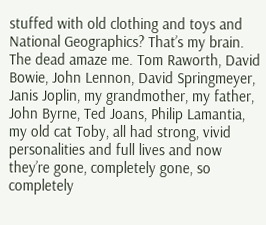stuffed with old clothing and toys and National Geographics? That’s my brain.
The dead amaze me. Tom Raworth, David Bowie, John Lennon, David Springmeyer, Janis Joplin, my grandmother, my father, John Byrne, Ted Joans, Philip Lamantia, my old cat Toby, all had strong, vivid personalities and full lives and now they’re gone, completely gone, so completely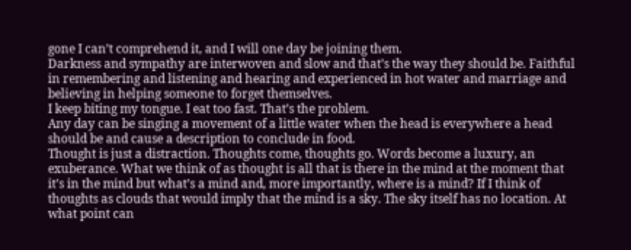gone I can’t comprehend it, and I will one day be joining them.
Darkness and sympathy are interwoven and slow and that’s the way they should be. Faithful in remembering and listening and hearing and experienced in hot water and marriage and believing in helping someone to forget themselves.
I keep biting my tongue. I eat too fast. That’s the problem.
Any day can be singing a movement of a little water when the head is everywhere a head should be and cause a description to conclude in food.
Thought is just a distraction. Thoughts come, thoughts go. Words become a luxury, an exuberance. What we think of as thought is all that is there in the mind at the moment that it’s in the mind but what’s a mind and, more importantly, where is a mind? If I think of thoughts as clouds that would imply that the mind is a sky. The sky itself has no location. At what point can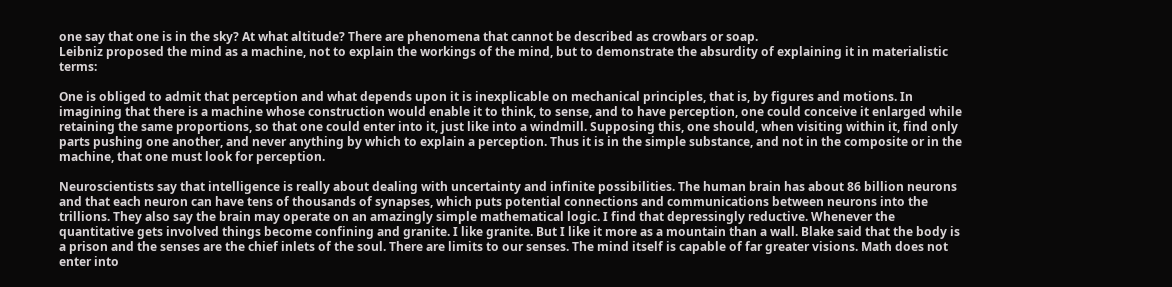one say that one is in the sky? At what altitude? There are phenomena that cannot be described as crowbars or soap.
Leibniz proposed the mind as a machine, not to explain the workings of the mind, but to demonstrate the absurdity of explaining it in materialistic terms:

One is obliged to admit that perception and what depends upon it is inexplicable on mechanical principles, that is, by figures and motions. In imagining that there is a machine whose construction would enable it to think, to sense, and to have perception, one could conceive it enlarged while retaining the same proportions, so that one could enter into it, just like into a windmill. Supposing this, one should, when visiting within it, find only parts pushing one another, and never anything by which to explain a perception. Thus it is in the simple substance, and not in the composite or in the machine, that one must look for perception.

Neuroscientists say that intelligence is really about dealing with uncertainty and infinite possibilities. The human brain has about 86 billion neurons and that each neuron can have tens of thousands of synapses, which puts potential connections and communications between neurons into the trillions. They also say the brain may operate on an amazingly simple mathematical logic. I find that depressingly reductive. Whenever the quantitative gets involved things become confining and granite. I like granite. But I like it more as a mountain than a wall. Blake said that the body is a prison and the senses are the chief inlets of the soul. There are limits to our senses. The mind itself is capable of far greater visions. Math does not enter into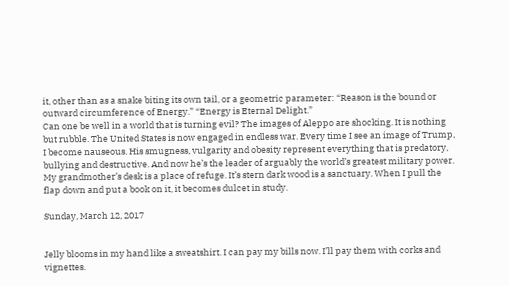it, other than as a snake biting its own tail, or a geometric parameter: “Reason is the bound or outward circumference of Energy.” “Energy is Eternal Delight.”
Can one be well in a world that is turning evil? The images of Aleppo are shocking. It is nothing but rubble. The United States is now engaged in endless war. Every time I see an image of Trump, I become nauseous. His smugness, vulgarity and obesity represent everything that is predatory, bullying and destructive. And now he’s the leader of arguably the world’s greatest military power.
My grandmother’s desk is a place of refuge. It’s stern dark wood is a sanctuary. When I pull the flap down and put a book on it, it becomes dulcet in study.

Sunday, March 12, 2017


Jelly blooms in my hand like a sweatshirt. I can pay my bills now. I’ll pay them with corks and vignettes.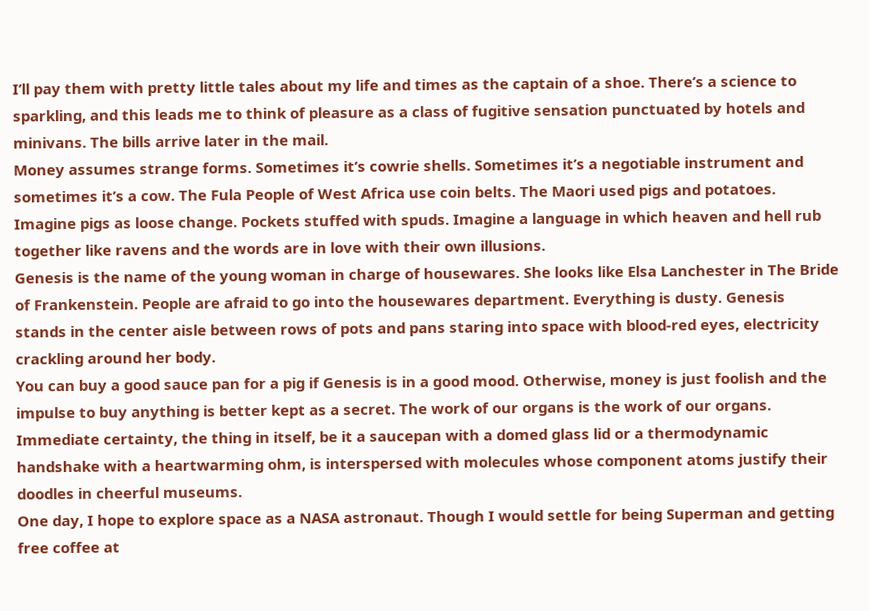I’ll pay them with pretty little tales about my life and times as the captain of a shoe. There’s a science to sparkling, and this leads me to think of pleasure as a class of fugitive sensation punctuated by hotels and minivans. The bills arrive later in the mail.
Money assumes strange forms. Sometimes it’s cowrie shells. Sometimes it’s a negotiable instrument and sometimes it’s a cow. The Fula People of West Africa use coin belts. The Maori used pigs and potatoes.
Imagine pigs as loose change. Pockets stuffed with spuds. Imagine a language in which heaven and hell rub together like ravens and the words are in love with their own illusions.
Genesis is the name of the young woman in charge of housewares. She looks like Elsa Lanchester in The Bride of Frankenstein. People are afraid to go into the housewares department. Everything is dusty. Genesis stands in the center aisle between rows of pots and pans staring into space with blood-red eyes, electricity crackling around her body.
You can buy a good sauce pan for a pig if Genesis is in a good mood. Otherwise, money is just foolish and the impulse to buy anything is better kept as a secret. The work of our organs is the work of our organs. Immediate certainty, the thing in itself, be it a saucepan with a domed glass lid or a thermodynamic handshake with a heartwarming ohm, is interspersed with molecules whose component atoms justify their doodles in cheerful museums.
One day, I hope to explore space as a NASA astronaut. Though I would settle for being Superman and getting free coffee at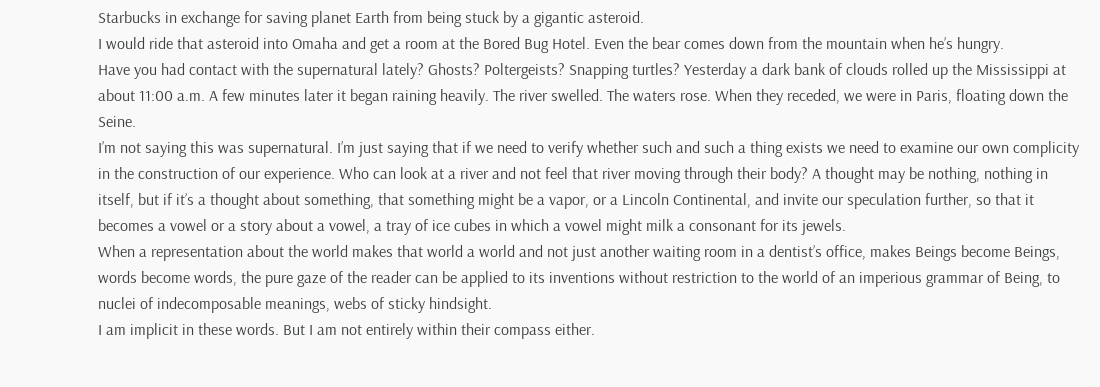Starbucks in exchange for saving planet Earth from being stuck by a gigantic asteroid.
I would ride that asteroid into Omaha and get a room at the Bored Bug Hotel. Even the bear comes down from the mountain when he’s hungry.
Have you had contact with the supernatural lately? Ghosts? Poltergeists? Snapping turtles? Yesterday a dark bank of clouds rolled up the Mississippi at about 11:00 a.m. A few minutes later it began raining heavily. The river swelled. The waters rose. When they receded, we were in Paris, floating down the Seine.
I’m not saying this was supernatural. I’m just saying that if we need to verify whether such and such a thing exists we need to examine our own complicity in the construction of our experience. Who can look at a river and not feel that river moving through their body? A thought may be nothing, nothing in itself, but if it’s a thought about something, that something might be a vapor, or a Lincoln Continental, and invite our speculation further, so that it becomes a vowel or a story about a vowel, a tray of ice cubes in which a vowel might milk a consonant for its jewels.
When a representation about the world makes that world a world and not just another waiting room in a dentist’s office, makes Beings become Beings, words become words, the pure gaze of the reader can be applied to its inventions without restriction to the world of an imperious grammar of Being, to nuclei of indecomposable meanings, webs of sticky hindsight.
I am implicit in these words. But I am not entirely within their compass either.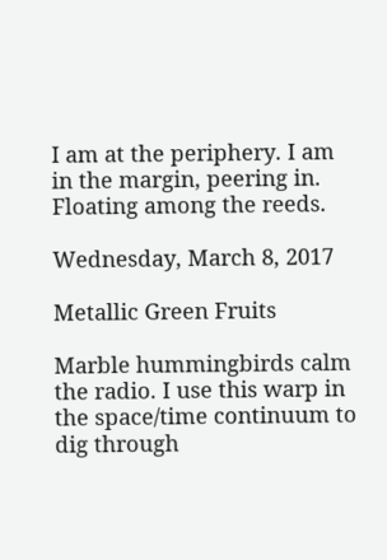I am at the periphery. I am in the margin, peering in. Floating among the reeds.

Wednesday, March 8, 2017

Metallic Green Fruits

Marble hummingbirds calm the radio. I use this warp in the space/time continuum to dig through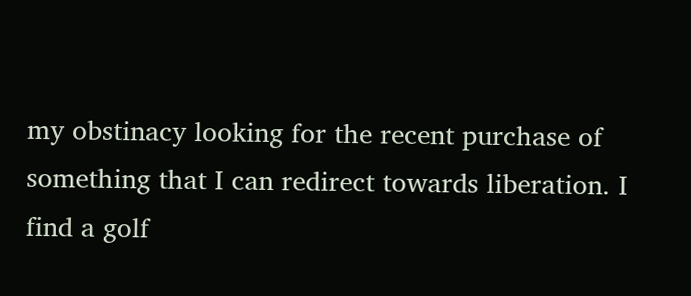my obstinacy looking for the recent purchase of something that I can redirect towards liberation. I find a golf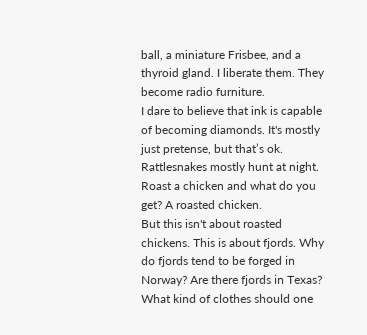ball, a miniature Frisbee, and a thyroid gland. I liberate them. They become radio furniture.
I dare to believe that ink is capable of becoming diamonds. It's mostly just pretense, but that’s ok. Rattlesnakes mostly hunt at night. Roast a chicken and what do you get? A roasted chicken.
But this isn't about roasted chickens. This is about fjords. Why do fjords tend to be forged in Norway? Are there fjords in Texas? What kind of clothes should one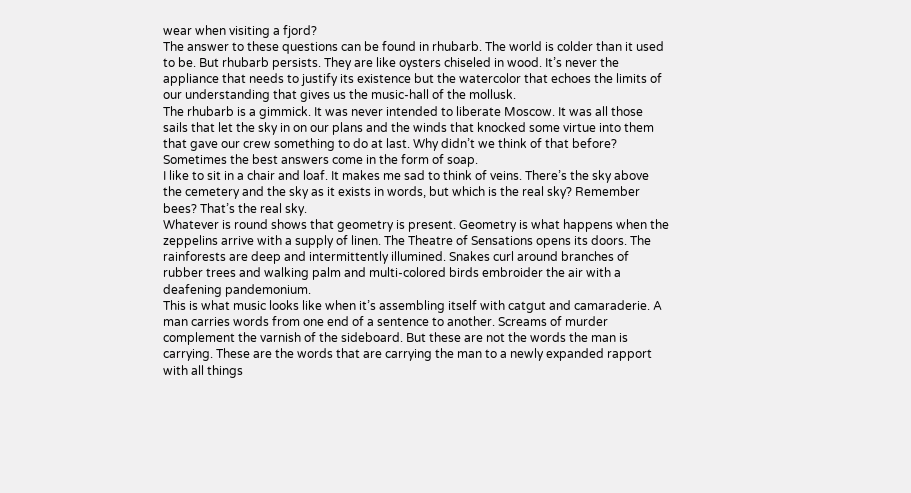wear when visiting a fjord?
The answer to these questions can be found in rhubarb. The world is colder than it used to be. But rhubarb persists. They are like oysters chiseled in wood. It’s never the appliance that needs to justify its existence but the watercolor that echoes the limits of our understanding that gives us the music-hall of the mollusk.
The rhubarb is a gimmick. It was never intended to liberate Moscow. It was all those sails that let the sky in on our plans and the winds that knocked some virtue into them that gave our crew something to do at last. Why didn’t we think of that before? Sometimes the best answers come in the form of soap.
I like to sit in a chair and loaf. It makes me sad to think of veins. There’s the sky above the cemetery and the sky as it exists in words, but which is the real sky? Remember bees? That’s the real sky.
Whatever is round shows that geometry is present. Geometry is what happens when the zeppelins arrive with a supply of linen. The Theatre of Sensations opens its doors. The rainforests are deep and intermittently illumined. Snakes curl around branches of rubber trees and walking palm and multi-colored birds embroider the air with a deafening pandemonium.
This is what music looks like when it’s assembling itself with catgut and camaraderie. A man carries words from one end of a sentence to another. Screams of murder complement the varnish of the sideboard. But these are not the words the man is carrying. These are the words that are carrying the man to a newly expanded rapport with all things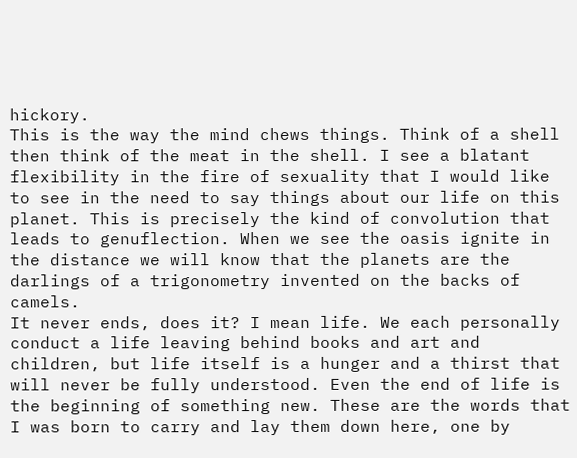hickory.
This is the way the mind chews things. Think of a shell then think of the meat in the shell. I see a blatant flexibility in the fire of sexuality that I would like to see in the need to say things about our life on this planet. This is precisely the kind of convolution that leads to genuflection. When we see the oasis ignite in the distance we will know that the planets are the darlings of a trigonometry invented on the backs of camels.
It never ends, does it? I mean life. We each personally conduct a life leaving behind books and art and children, but life itself is a hunger and a thirst that will never be fully understood. Even the end of life is the beginning of something new. These are the words that I was born to carry and lay them down here, one by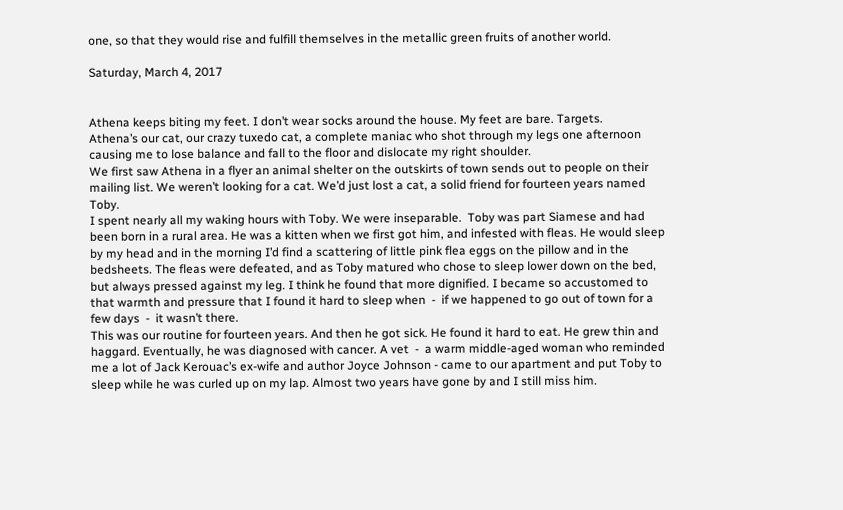one, so that they would rise and fulfill themselves in the metallic green fruits of another world.

Saturday, March 4, 2017


Athena keeps biting my feet. I don’t wear socks around the house. My feet are bare. Targets.
Athena’s our cat, our crazy tuxedo cat, a complete maniac who shot through my legs one afternoon causing me to lose balance and fall to the floor and dislocate my right shoulder.
We first saw Athena in a flyer an animal shelter on the outskirts of town sends out to people on their mailing list. We weren’t looking for a cat. We’d just lost a cat, a solid friend for fourteen years named Toby.
I spent nearly all my waking hours with Toby. We were inseparable.  Toby was part Siamese and had been born in a rural area. He was a kitten when we first got him, and infested with fleas. He would sleep by my head and in the morning I’d find a scattering of little pink flea eggs on the pillow and in the bedsheets. The fleas were defeated, and as Toby matured who chose to sleep lower down on the bed, but always pressed against my leg. I think he found that more dignified. I became so accustomed to that warmth and pressure that I found it hard to sleep when  -  if we happened to go out of town for a few days  -  it wasn’t there.
This was our routine for fourteen years. And then he got sick. He found it hard to eat. He grew thin and haggard. Eventually, he was diagnosed with cancer. A vet  -  a warm middle-aged woman who reminded me a lot of Jack Kerouac’s ex-wife and author Joyce Johnson - came to our apartment and put Toby to sleep while he was curled up on my lap. Almost two years have gone by and I still miss him.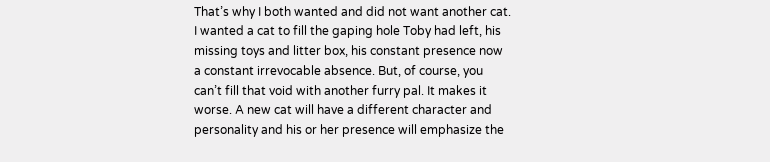That’s why I both wanted and did not want another cat. I wanted a cat to fill the gaping hole Toby had left, his missing toys and litter box, his constant presence now a constant irrevocable absence. But, of course, you can’t fill that void with another furry pal. It makes it worse. A new cat will have a different character and personality and his or her presence will emphasize the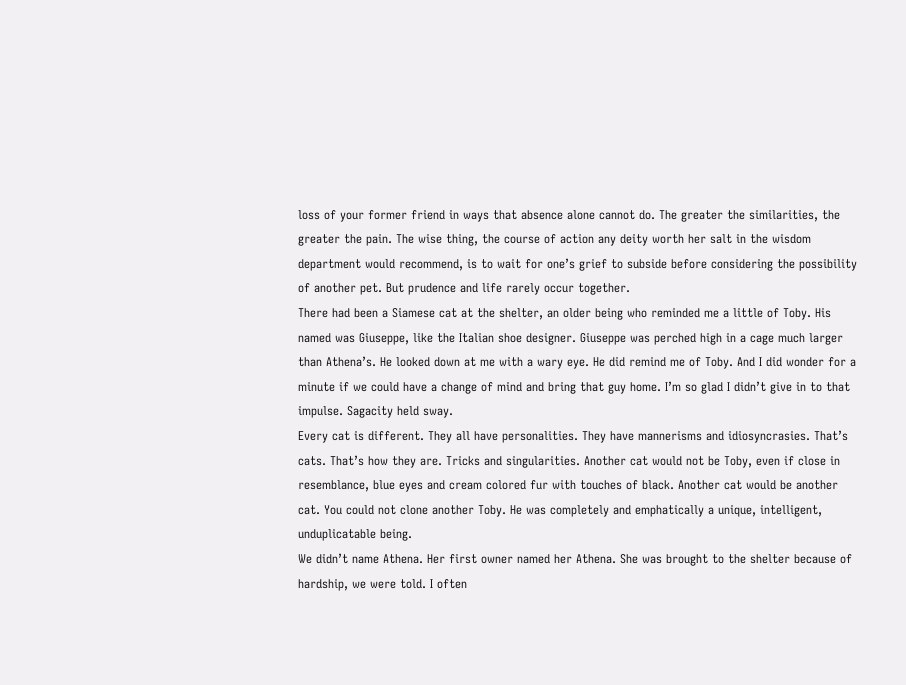loss of your former friend in ways that absence alone cannot do. The greater the similarities, the greater the pain. The wise thing, the course of action any deity worth her salt in the wisdom department would recommend, is to wait for one’s grief to subside before considering the possibility of another pet. But prudence and life rarely occur together.
There had been a Siamese cat at the shelter, an older being who reminded me a little of Toby. His named was Giuseppe, like the Italian shoe designer. Giuseppe was perched high in a cage much larger than Athena’s. He looked down at me with a wary eye. He did remind me of Toby. And I did wonder for a minute if we could have a change of mind and bring that guy home. I’m so glad I didn’t give in to that impulse. Sagacity held sway.
Every cat is different. They all have personalities. They have mannerisms and idiosyncrasies. That’s cats. That’s how they are. Tricks and singularities. Another cat would not be Toby, even if close in resemblance, blue eyes and cream colored fur with touches of black. Another cat would be another cat. You could not clone another Toby. He was completely and emphatically a unique, intelligent, unduplicatable being.
We didn’t name Athena. Her first owner named her Athena. She was brought to the shelter because of hardship, we were told. I often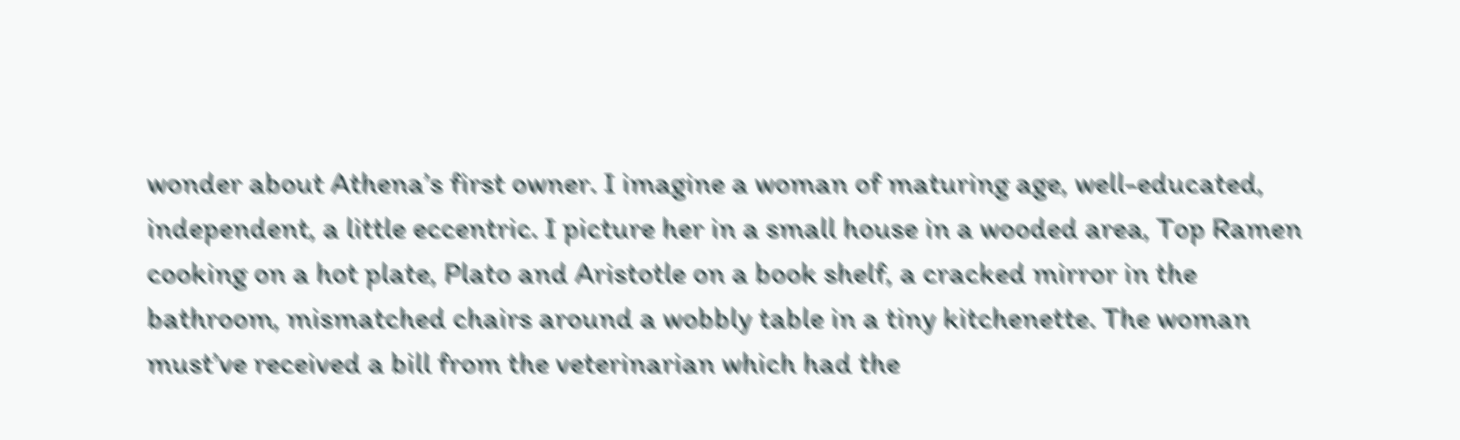wonder about Athena’s first owner. I imagine a woman of maturing age, well-educated, independent, a little eccentric. I picture her in a small house in a wooded area, Top Ramen cooking on a hot plate, Plato and Aristotle on a book shelf, a cracked mirror in the bathroom, mismatched chairs around a wobbly table in a tiny kitchenette. The woman must’ve received a bill from the veterinarian which had the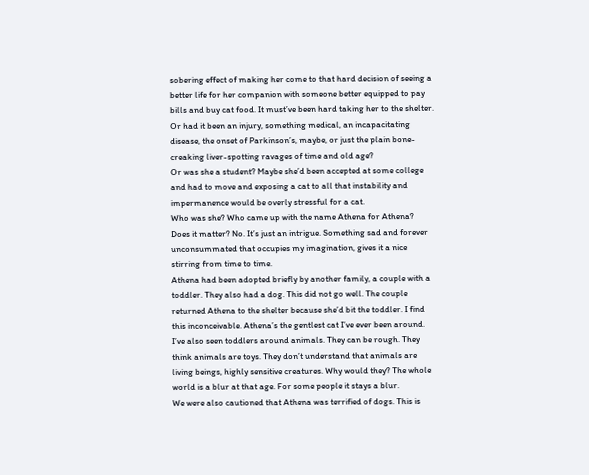sobering effect of making her come to that hard decision of seeing a better life for her companion with someone better equipped to pay bills and buy cat food. It must’ve been hard taking her to the shelter.
Or had it been an injury, something medical, an incapacitating disease, the onset of Parkinson’s, maybe, or just the plain bone-creaking liver-spotting ravages of time and old age?
Or was she a student? Maybe she’d been accepted at some college and had to move and exposing a cat to all that instability and impermanence would be overly stressful for a cat.
Who was she? Who came up with the name Athena for Athena?
Does it matter? No. It’s just an intrigue. Something sad and forever unconsummated that occupies my imagination, gives it a nice stirring from time to time.
Athena had been adopted briefly by another family, a couple with a toddler. They also had a dog. This did not go well. The couple returned Athena to the shelter because she’d bit the toddler. I find this inconceivable. Athena’s the gentlest cat I’ve ever been around. I’ve also seen toddlers around animals. They can be rough. They think animals are toys. They don’t understand that animals are living beings, highly sensitive creatures. Why would they? The whole world is a blur at that age. For some people it stays a blur.
We were also cautioned that Athena was terrified of dogs. This is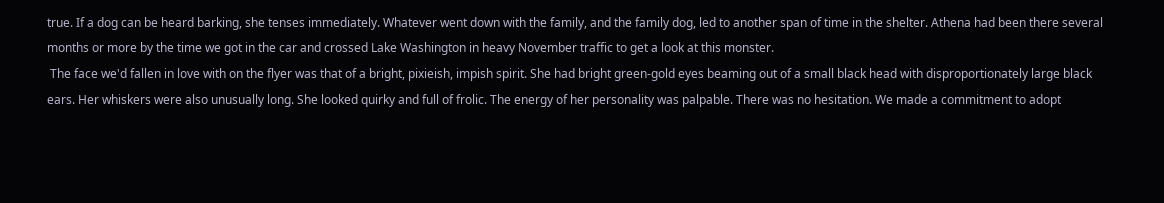true. If a dog can be heard barking, she tenses immediately. Whatever went down with the family, and the family dog, led to another span of time in the shelter. Athena had been there several months or more by the time we got in the car and crossed Lake Washington in heavy November traffic to get a look at this monster.
 The face we'd fallen in love with on the flyer was that of a bright, pixieish, impish spirit. She had bright green-gold eyes beaming out of a small black head with disproportionately large black ears. Her whiskers were also unusually long. She looked quirky and full of frolic. The energy of her personality was palpable. There was no hesitation. We made a commitment to adopt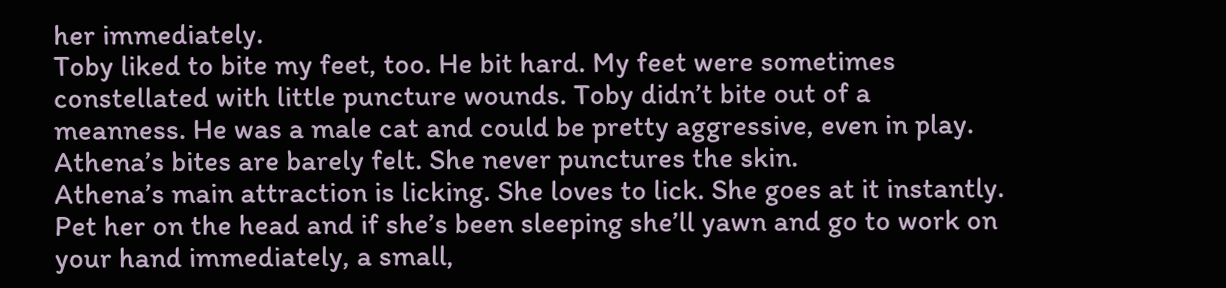her immediately.
Toby liked to bite my feet, too. He bit hard. My feet were sometimes constellated with little puncture wounds. Toby didn’t bite out of a meanness. He was a male cat and could be pretty aggressive, even in play. Athena’s bites are barely felt. She never punctures the skin.
Athena’s main attraction is licking. She loves to lick. She goes at it instantly. Pet her on the head and if she’s been sleeping she’ll yawn and go to work on your hand immediately, a small,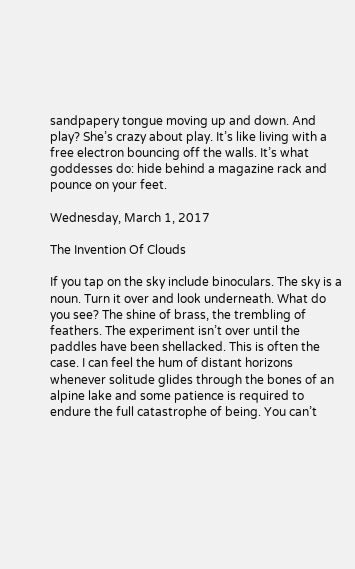sandpapery tongue moving up and down. And play? She’s crazy about play. It’s like living with a free electron bouncing off the walls. It’s what goddesses do: hide behind a magazine rack and pounce on your feet.

Wednesday, March 1, 2017

The Invention Of Clouds

If you tap on the sky include binoculars. The sky is a noun. Turn it over and look underneath. What do you see? The shine of brass, the trembling of feathers. The experiment isn’t over until the paddles have been shellacked. This is often the case. I can feel the hum of distant horizons whenever solitude glides through the bones of an alpine lake and some patience is required to endure the full catastrophe of being. You can’t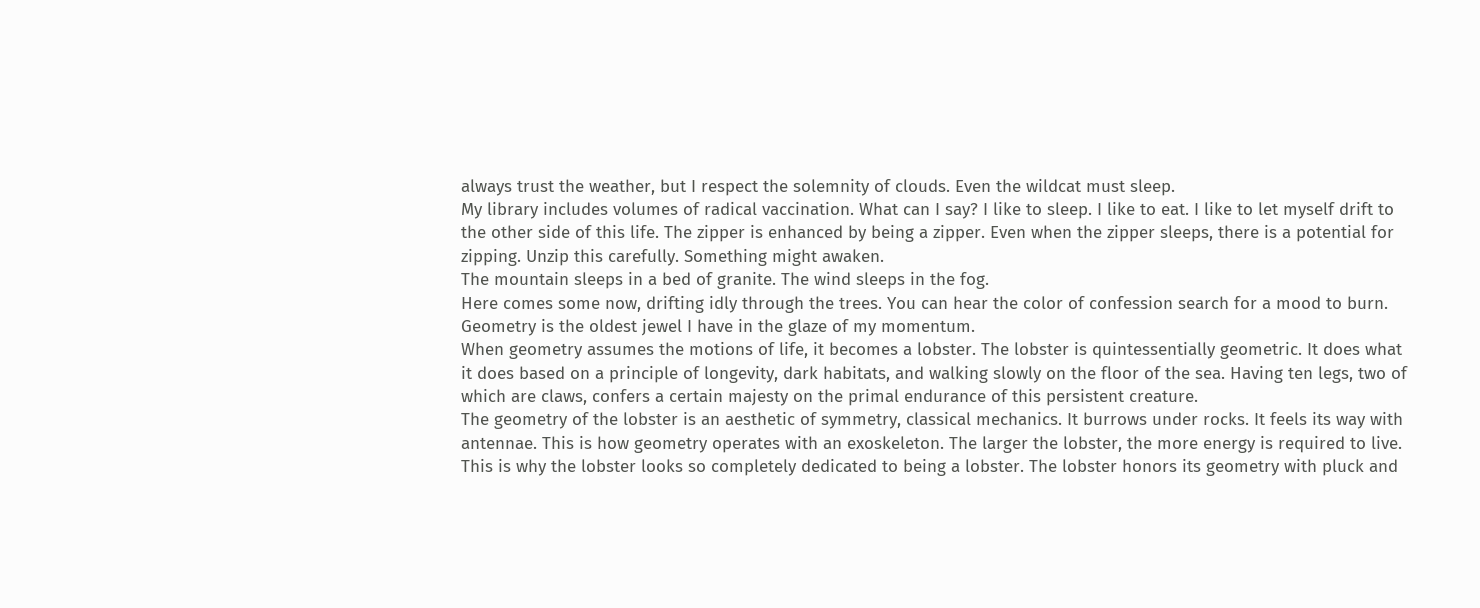always trust the weather, but I respect the solemnity of clouds. Even the wildcat must sleep.
My library includes volumes of radical vaccination. What can I say? I like to sleep. I like to eat. I like to let myself drift to the other side of this life. The zipper is enhanced by being a zipper. Even when the zipper sleeps, there is a potential for zipping. Unzip this carefully. Something might awaken.
The mountain sleeps in a bed of granite. The wind sleeps in the fog.
Here comes some now, drifting idly through the trees. You can hear the color of confession search for a mood to burn.
Geometry is the oldest jewel I have in the glaze of my momentum.
When geometry assumes the motions of life, it becomes a lobster. The lobster is quintessentially geometric. It does what it does based on a principle of longevity, dark habitats, and walking slowly on the floor of the sea. Having ten legs, two of which are claws, confers a certain majesty on the primal endurance of this persistent creature.
The geometry of the lobster is an aesthetic of symmetry, classical mechanics. It burrows under rocks. It feels its way with antennae. This is how geometry operates with an exoskeleton. The larger the lobster, the more energy is required to live. This is why the lobster looks so completely dedicated to being a lobster. The lobster honors its geometry with pluck and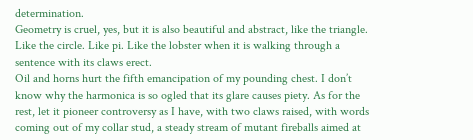determination.
Geometry is cruel, yes, but it is also beautiful and abstract, like the triangle. Like the circle. Like pi. Like the lobster when it is walking through a sentence with its claws erect.
Oil and horns hurt the fifth emancipation of my pounding chest. I don’t know why the harmonica is so ogled that its glare causes piety. As for the rest, let it pioneer controversy as I have, with two claws raised, with words coming out of my collar stud, a steady stream of mutant fireballs aimed at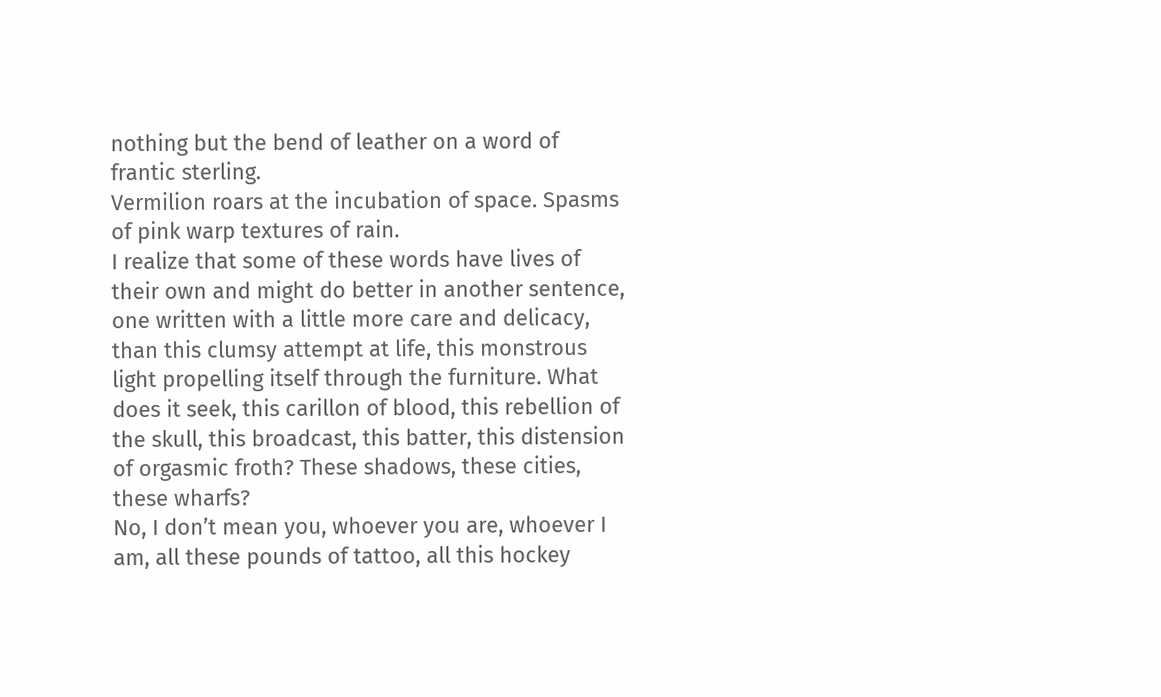nothing but the bend of leather on a word of frantic sterling.
Vermilion roars at the incubation of space. Spasms of pink warp textures of rain.
I realize that some of these words have lives of their own and might do better in another sentence, one written with a little more care and delicacy, than this clumsy attempt at life, this monstrous light propelling itself through the furniture. What does it seek, this carillon of blood, this rebellion of the skull, this broadcast, this batter, this distension of orgasmic froth? These shadows, these cities, these wharfs?
No, I don’t mean you, whoever you are, whoever I am, all these pounds of tattoo, all this hockey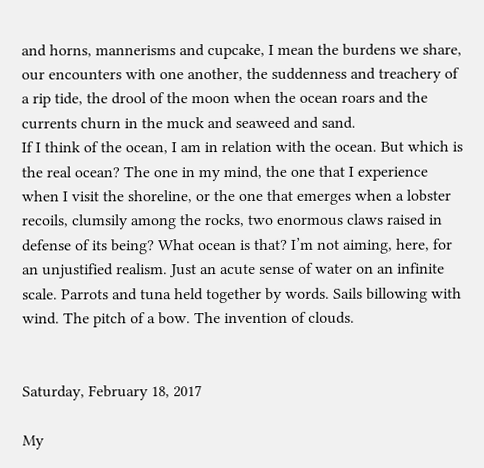and horns, mannerisms and cupcake, I mean the burdens we share, our encounters with one another, the suddenness and treachery of a rip tide, the drool of the moon when the ocean roars and the currents churn in the muck and seaweed and sand.
If I think of the ocean, I am in relation with the ocean. But which is the real ocean? The one in my mind, the one that I experience when I visit the shoreline, or the one that emerges when a lobster recoils, clumsily among the rocks, two enormous claws raised in defense of its being? What ocean is that? I’m not aiming, here, for an unjustified realism. Just an acute sense of water on an infinite scale. Parrots and tuna held together by words. Sails billowing with wind. The pitch of a bow. The invention of clouds.


Saturday, February 18, 2017

My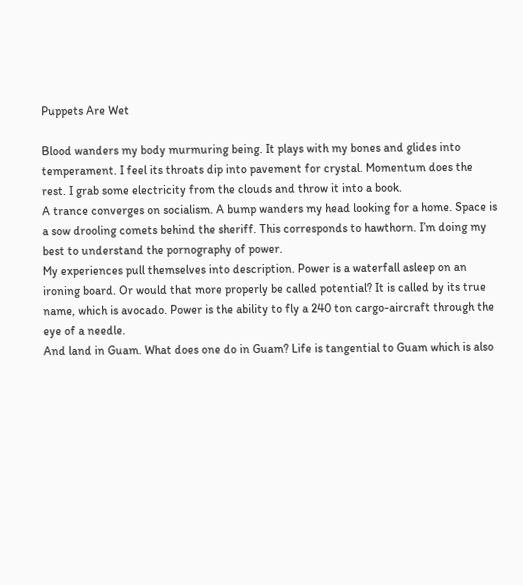Puppets Are Wet

Blood wanders my body murmuring being. It plays with my bones and glides into temperament. I feel its throats dip into pavement for crystal. Momentum does the rest. I grab some electricity from the clouds and throw it into a book.
A trance converges on socialism. A bump wanders my head looking for a home. Space is a sow drooling comets behind the sheriff. This corresponds to hawthorn. I’m doing my best to understand the pornography of power.
My experiences pull themselves into description. Power is a waterfall asleep on an ironing board. Or would that more properly be called potential? It is called by its true name, which is avocado. Power is the ability to fly a 240 ton cargo-aircraft through the eye of a needle.
And land in Guam. What does one do in Guam? Life is tangential to Guam which is also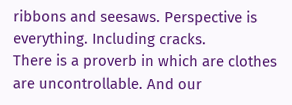ribbons and seesaws. Perspective is everything. Including cracks.
There is a proverb in which are clothes are uncontrollable. And our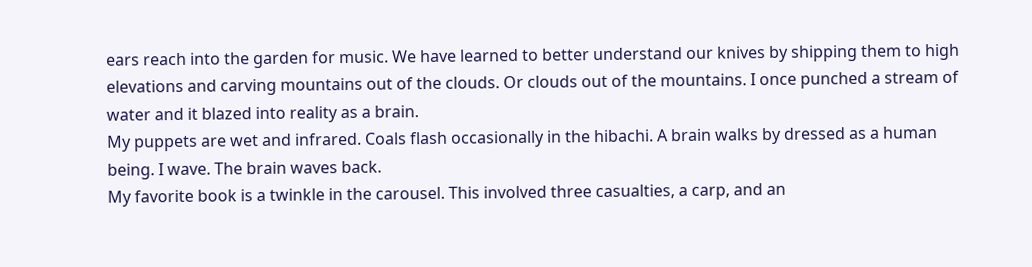ears reach into the garden for music. We have learned to better understand our knives by shipping them to high elevations and carving mountains out of the clouds. Or clouds out of the mountains. I once punched a stream of water and it blazed into reality as a brain.
My puppets are wet and infrared. Coals flash occasionally in the hibachi. A brain walks by dressed as a human being. I wave. The brain waves back.
My favorite book is a twinkle in the carousel. This involved three casualties, a carp, and an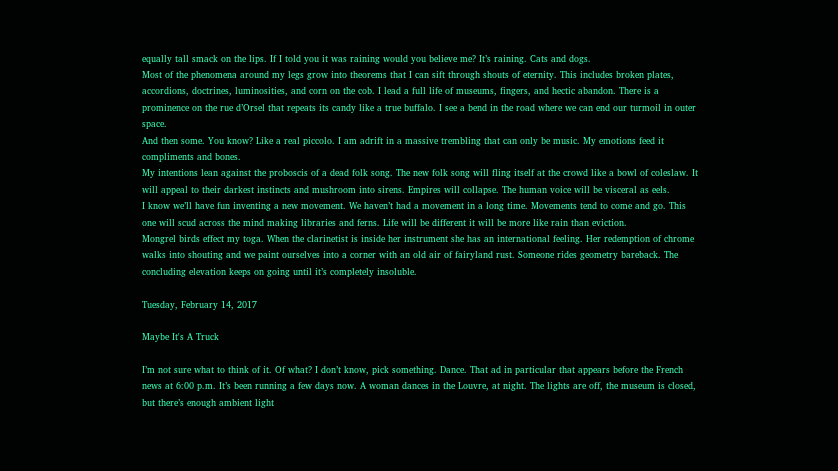equally tall smack on the lips. If I told you it was raining would you believe me? It’s raining. Cats and dogs.
Most of the phenomena around my legs grow into theorems that I can sift through shouts of eternity. This includes broken plates, accordions, doctrines, luminosities, and corn on the cob. I lead a full life of museums, fingers, and hectic abandon. There is a prominence on the rue d’Orsel that repeats its candy like a true buffalo. I see a bend in the road where we can end our turmoil in outer space.
And then some. You know? Like a real piccolo. I am adrift in a massive trembling that can only be music. My emotions feed it compliments and bones.
My intentions lean against the proboscis of a dead folk song. The new folk song will fling itself at the crowd like a bowl of coleslaw. It will appeal to their darkest instincts and mushroom into sirens. Empires will collapse. The human voice will be visceral as eels.
I know we’ll have fun inventing a new movement. We haven’t had a movement in a long time. Movements tend to come and go. This one will scud across the mind making libraries and ferns. Life will be different it will be more like rain than eviction.
Mongrel birds effect my toga. When the clarinetist is inside her instrument she has an international feeling. Her redemption of chrome walks into shouting and we paint ourselves into a corner with an old air of fairyland rust. Someone rides geometry bareback. The concluding elevation keeps on going until it’s completely insoluble.

Tuesday, February 14, 2017

Maybe It's A Truck

I’m not sure what to think of it. Of what? I don’t know, pick something. Dance. That ad in particular that appears before the French news at 6:00 p.m. It’s been running a few days now. A woman dances in the Louvre, at night. The lights are off, the museum is closed, but there’s enough ambient light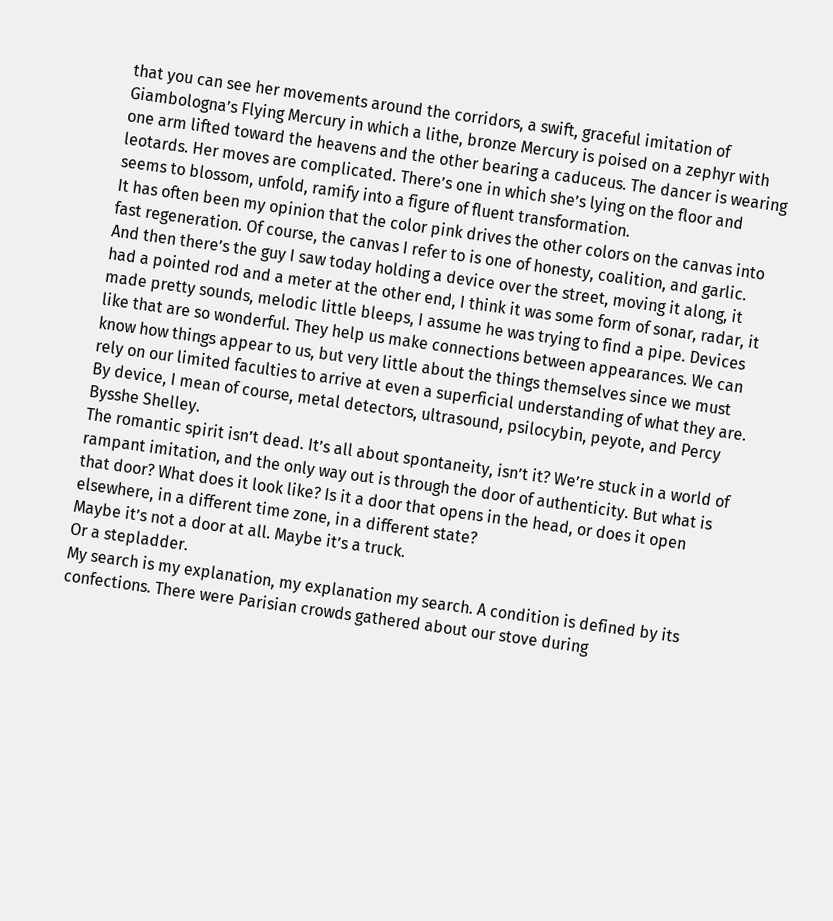that you can see her movements around the corridors, a swift, graceful imitation of Giambologna’s Flying Mercury in which a lithe, bronze Mercury is poised on a zephyr with one arm lifted toward the heavens and the other bearing a caduceus. The dancer is wearing leotards. Her moves are complicated. There’s one in which she’s lying on the floor and seems to blossom, unfold, ramify into a figure of fluent transformation.
It has often been my opinion that the color pink drives the other colors on the canvas into fast regeneration. Of course, the canvas I refer to is one of honesty, coalition, and garlic.
And then there’s the guy I saw today holding a device over the street, moving it along, it had a pointed rod and a meter at the other end, I think it was some form of sonar, radar, it made pretty sounds, melodic little bleeps, I assume he was trying to find a pipe. Devices like that are so wonderful. They help us make connections between appearances. We can know how things appear to us, but very little about the things themselves since we must rely on our limited faculties to arrive at even a superficial understanding of what they are. By device, I mean of course, metal detectors, ultrasound, psilocybin, peyote, and Percy Bysshe Shelley.
The romantic spirit isn’t dead. It’s all about spontaneity, isn’t it? We’re stuck in a world of rampant imitation, and the only way out is through the door of authenticity. But what is that door? What does it look like? Is it a door that opens in the head, or does it open elsewhere, in a different time zone, in a different state?
Maybe it’s not a door at all. Maybe it’s a truck.
Or a stepladder.
My search is my explanation, my explanation my search. A condition is defined by its confections. There were Parisian crowds gathered about our stove during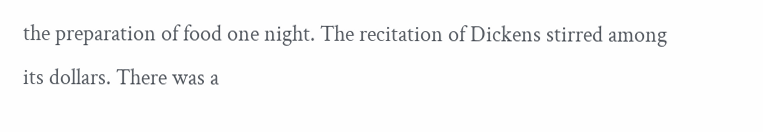the preparation of food one night. The recitation of Dickens stirred among its dollars. There was a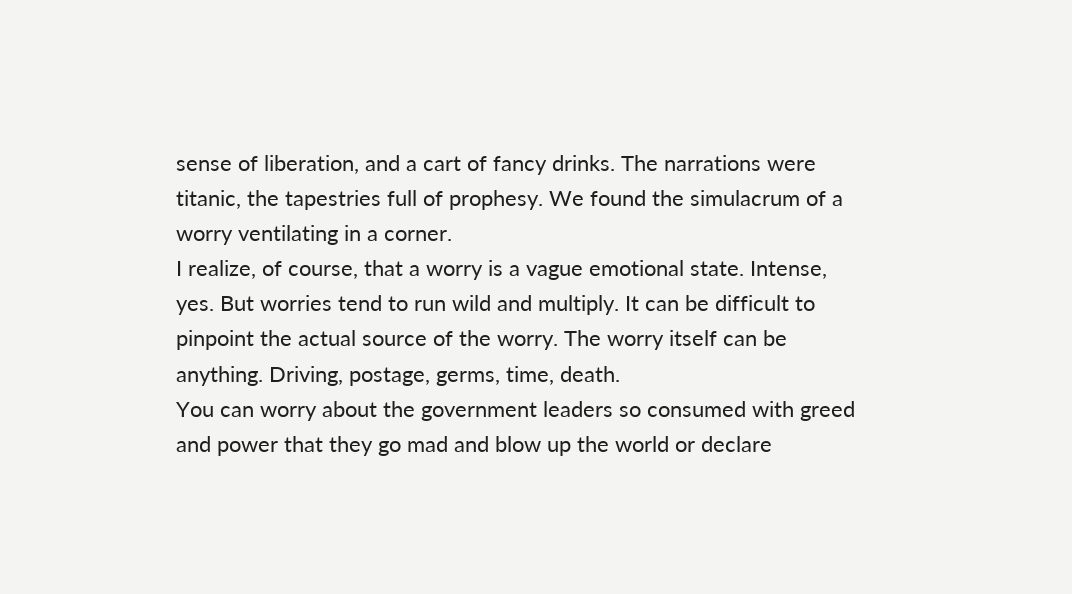sense of liberation, and a cart of fancy drinks. The narrations were titanic, the tapestries full of prophesy. We found the simulacrum of a worry ventilating in a corner.
I realize, of course, that a worry is a vague emotional state. Intense, yes. But worries tend to run wild and multiply. It can be difficult to pinpoint the actual source of the worry. The worry itself can be anything. Driving, postage, germs, time, death.
You can worry about the government leaders so consumed with greed and power that they go mad and blow up the world or declare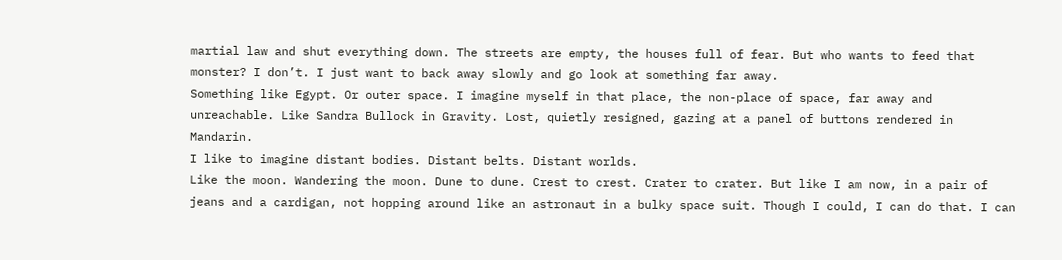martial law and shut everything down. The streets are empty, the houses full of fear. But who wants to feed that monster? I don’t. I just want to back away slowly and go look at something far away.
Something like Egypt. Or outer space. I imagine myself in that place, the non-place of space, far away and unreachable. Like Sandra Bullock in Gravity. Lost, quietly resigned, gazing at a panel of buttons rendered in Mandarin.
I like to imagine distant bodies. Distant belts. Distant worlds.
Like the moon. Wandering the moon. Dune to dune. Crest to crest. Crater to crater. But like I am now, in a pair of jeans and a cardigan, not hopping around like an astronaut in a bulky space suit. Though I could, I can do that. I can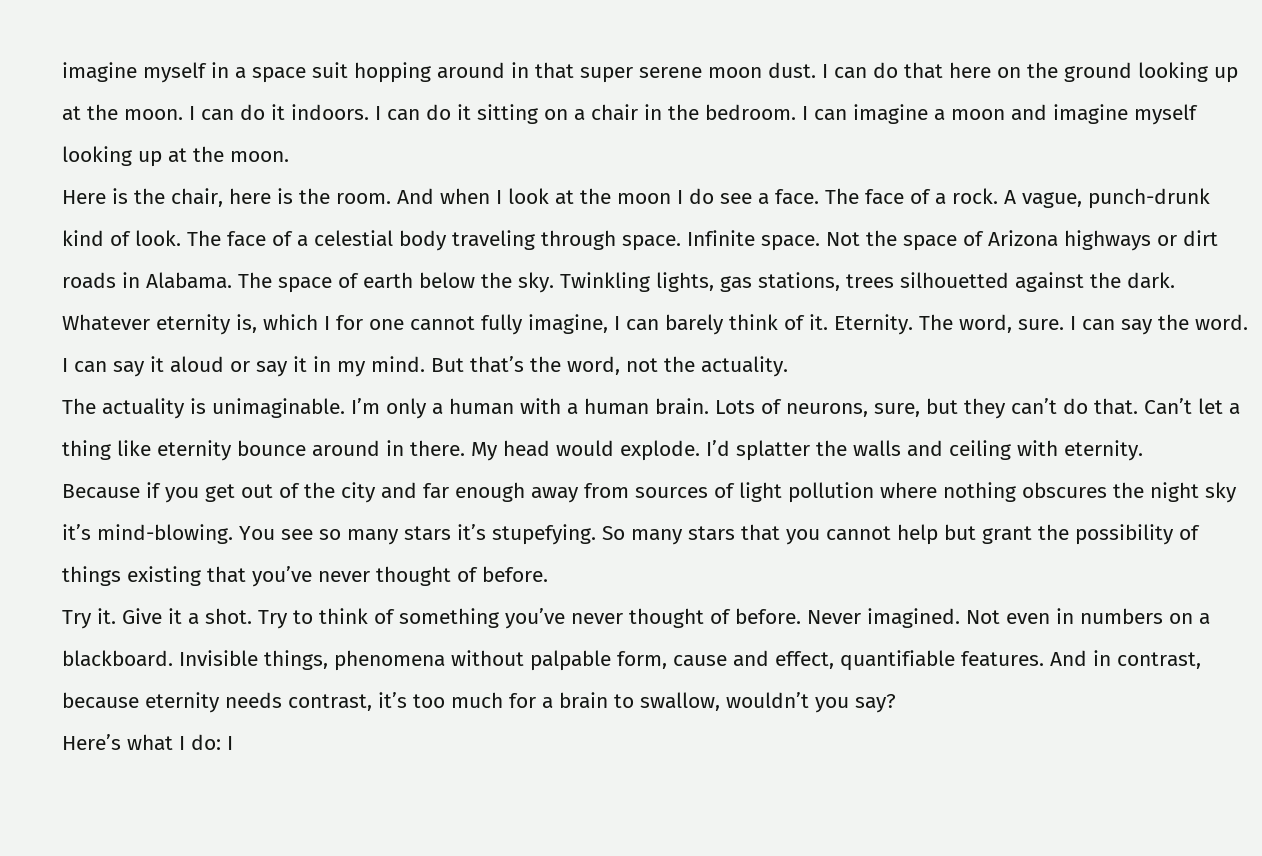imagine myself in a space suit hopping around in that super serene moon dust. I can do that here on the ground looking up at the moon. I can do it indoors. I can do it sitting on a chair in the bedroom. I can imagine a moon and imagine myself looking up at the moon.
Here is the chair, here is the room. And when I look at the moon I do see a face. The face of a rock. A vague, punch-drunk kind of look. The face of a celestial body traveling through space. Infinite space. Not the space of Arizona highways or dirt roads in Alabama. The space of earth below the sky. Twinkling lights, gas stations, trees silhouetted against the dark.
Whatever eternity is, which I for one cannot fully imagine, I can barely think of it. Eternity. The word, sure. I can say the word. I can say it aloud or say it in my mind. But that’s the word, not the actuality.
The actuality is unimaginable. I’m only a human with a human brain. Lots of neurons, sure, but they can’t do that. Can’t let a thing like eternity bounce around in there. My head would explode. I’d splatter the walls and ceiling with eternity.
Because if you get out of the city and far enough away from sources of light pollution where nothing obscures the night sky it’s mind-blowing. You see so many stars it’s stupefying. So many stars that you cannot help but grant the possibility of things existing that you’ve never thought of before.
Try it. Give it a shot. Try to think of something you’ve never thought of before. Never imagined. Not even in numbers on a blackboard. Invisible things, phenomena without palpable form, cause and effect, quantifiable features. And in contrast, because eternity needs contrast, it’s too much for a brain to swallow, wouldn’t you say?
Here’s what I do: I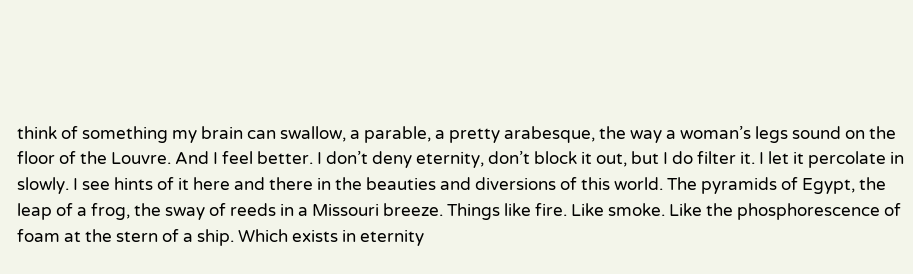think of something my brain can swallow, a parable, a pretty arabesque, the way a woman’s legs sound on the floor of the Louvre. And I feel better. I don’t deny eternity, don’t block it out, but I do filter it. I let it percolate in slowly. I see hints of it here and there in the beauties and diversions of this world. The pyramids of Egypt, the leap of a frog, the sway of reeds in a Missouri breeze. Things like fire. Like smoke. Like the phosphorescence of foam at the stern of a ship. Which exists in eternity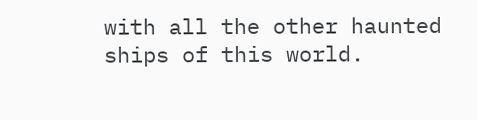with all the other haunted ships of this world.